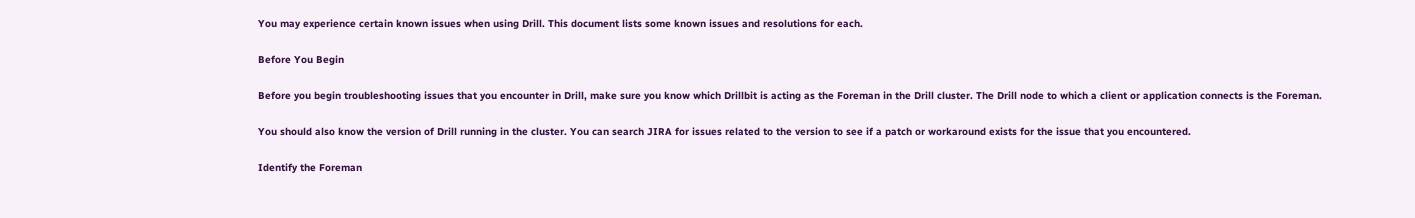You may experience certain known issues when using Drill. This document lists some known issues and resolutions for each.

Before You Begin

Before you begin troubleshooting issues that you encounter in Drill, make sure you know which Drillbit is acting as the Foreman in the Drill cluster. The Drill node to which a client or application connects is the Foreman.

You should also know the version of Drill running in the cluster. You can search JIRA for issues related to the version to see if a patch or workaround exists for the issue that you encountered.

Identify the Foreman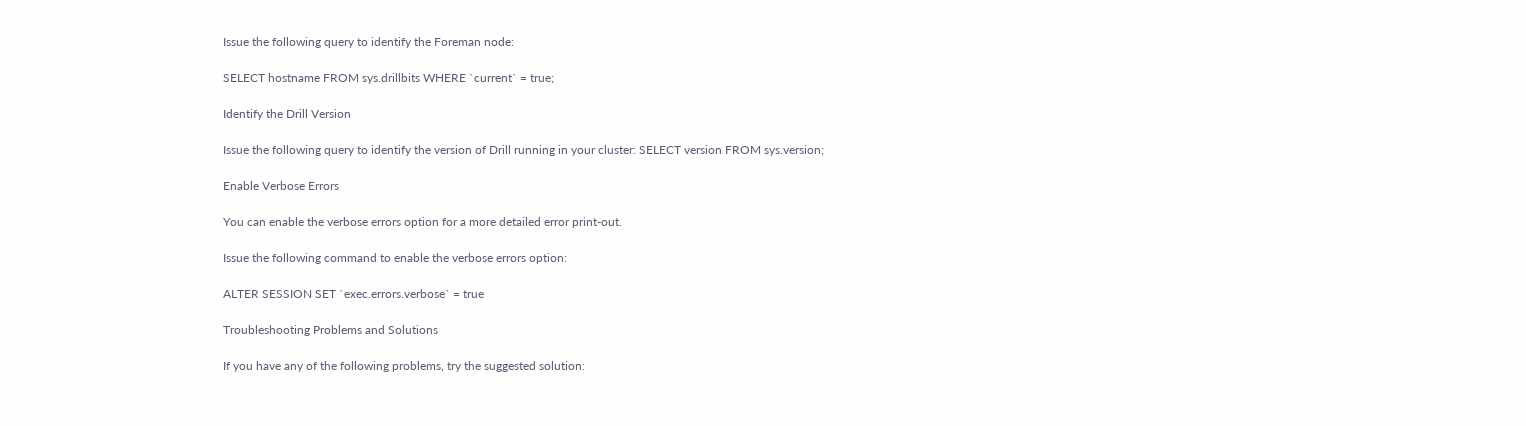Issue the following query to identify the Foreman node:

SELECT hostname FROM sys.drillbits WHERE `current` = true;

Identify the Drill Version

Issue the following query to identify the version of Drill running in your cluster: SELECT version FROM sys.version;

Enable Verbose Errors

You can enable the verbose errors option for a more detailed error print-out.

Issue the following command to enable the verbose errors option:

ALTER SESSION SET `exec.errors.verbose` = true

Troubleshooting Problems and Solutions

If you have any of the following problems, try the suggested solution: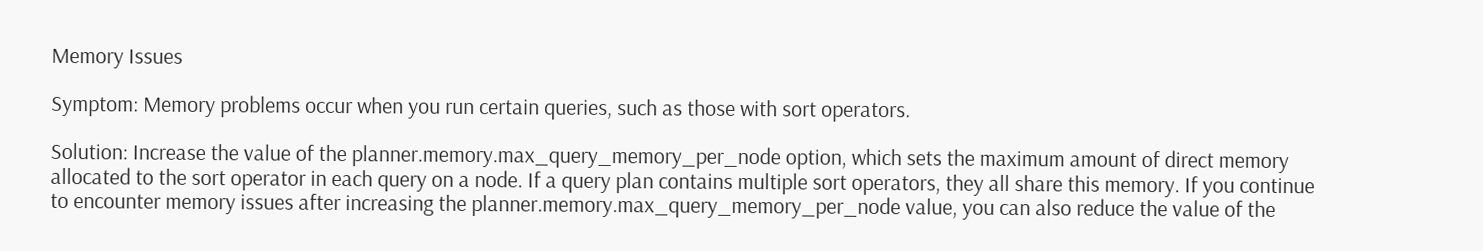Memory Issues

Symptom: Memory problems occur when you run certain queries, such as those with sort operators.

Solution: Increase the value of the planner.memory.max_query_memory_per_node option, which sets the maximum amount of direct memory allocated to the sort operator in each query on a node. If a query plan contains multiple sort operators, they all share this memory. If you continue to encounter memory issues after increasing the planner.memory.max_query_memory_per_node value, you can also reduce the value of the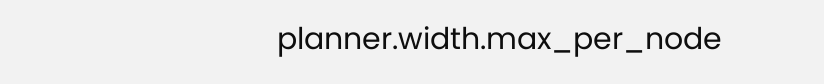planner.width.max_per_node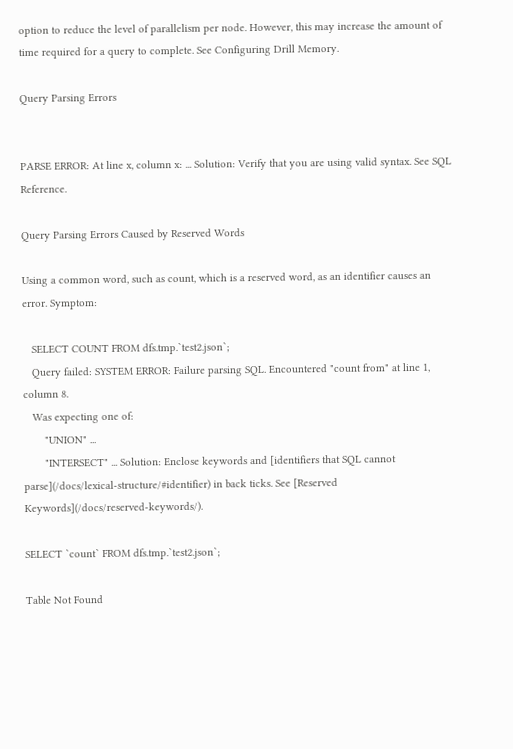option to reduce the level of parallelism per node. However, this may increase the amount of time required for a query to complete. See Configuring Drill Memory.

Query Parsing Errors


PARSE ERROR: At line x, column x: ... Solution: Verify that you are using valid syntax. See SQL Reference.

Query Parsing Errors Caused by Reserved Words

Using a common word, such as count, which is a reserved word, as an identifier causes an error. Symptom:

   SELECT COUNT FROM dfs.tmp.`test2.json`;
   Query failed: SYSTEM ERROR: Failure parsing SQL. Encountered "count from" at line 1, column 8.
   Was expecting one of:
       "UNION" ...
       "INTERSECT" ... Solution: Enclose keywords and [identifiers that SQL cannot parse](/docs/lexical-structure/#identifier) in back ticks. See [Reserved Keywords](/docs/reserved-keywords/).

SELECT `count` FROM dfs.tmp.`test2.json`;

Table Not Found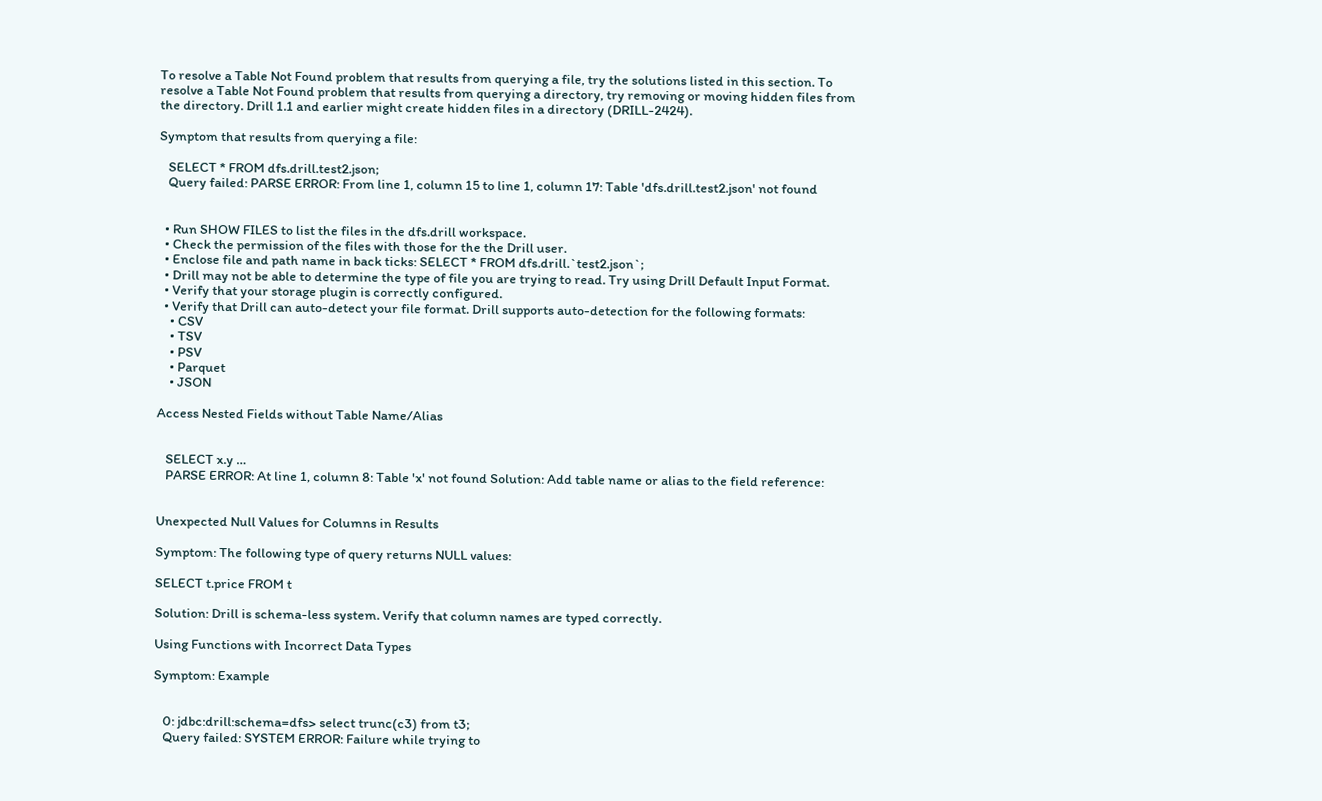To resolve a Table Not Found problem that results from querying a file, try the solutions listed in this section. To resolve a Table Not Found problem that results from querying a directory, try removing or moving hidden files from the directory. Drill 1.1 and earlier might create hidden files in a directory (DRILL-2424).

Symptom that results from querying a file:

   SELECT * FROM dfs.drill.test2.json;
   Query failed: PARSE ERROR: From line 1, column 15 to line 1, column 17: Table 'dfs.drill.test2.json' not found


  • Run SHOW FILES to list the files in the dfs.drill workspace.
  • Check the permission of the files with those for the the Drill user.
  • Enclose file and path name in back ticks: SELECT * FROM dfs.drill.`test2.json`;
  • Drill may not be able to determine the type of file you are trying to read. Try using Drill Default Input Format.
  • Verify that your storage plugin is correctly configured.
  • Verify that Drill can auto-detect your file format. Drill supports auto-detection for the following formats:
    • CSV
    • TSV
    • PSV
    • Parquet
    • JSON

Access Nested Fields without Table Name/Alias


   SELECT x.y …
   PARSE ERROR: At line 1, column 8: Table 'x' not found Solution: Add table name or alias to the field reference:


Unexpected Null Values for Columns in Results

Symptom: The following type of query returns NULL values:

SELECT t.price FROM t

Solution: Drill is schema-less system. Verify that column names are typed correctly.

Using Functions with Incorrect Data Types

Symptom: Example


   0: jdbc:drill:schema=dfs> select trunc(c3) from t3;
   Query failed: SYSTEM ERROR: Failure while trying to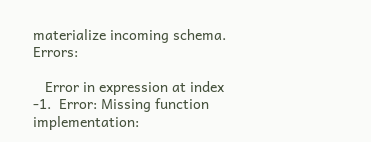materialize incoming schema.  Errors:

   Error in expression at index -1.  Error: Missing function implementation: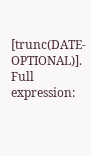[trunc(DATE-OPTIONAL)].  Full expression: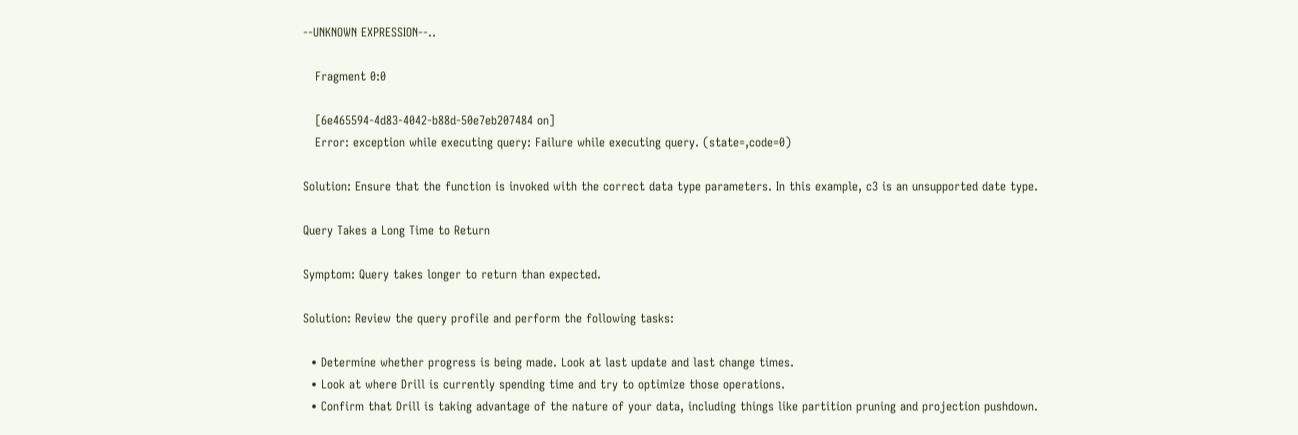--UNKNOWN EXPRESSION--..

   Fragment 0:0

   [6e465594-4d83-4042-b88d-50e7eb207484 on]
   Error: exception while executing query: Failure while executing query. (state=,code=0)

Solution: Ensure that the function is invoked with the correct data type parameters. In this example, c3 is an unsupported date type.

Query Takes a Long Time to Return

Symptom: Query takes longer to return than expected.

Solution: Review the query profile and perform the following tasks:

  • Determine whether progress is being made. Look at last update and last change times.
  • Look at where Drill is currently spending time and try to optimize those operations.
  • Confirm that Drill is taking advantage of the nature of your data, including things like partition pruning and projection pushdown.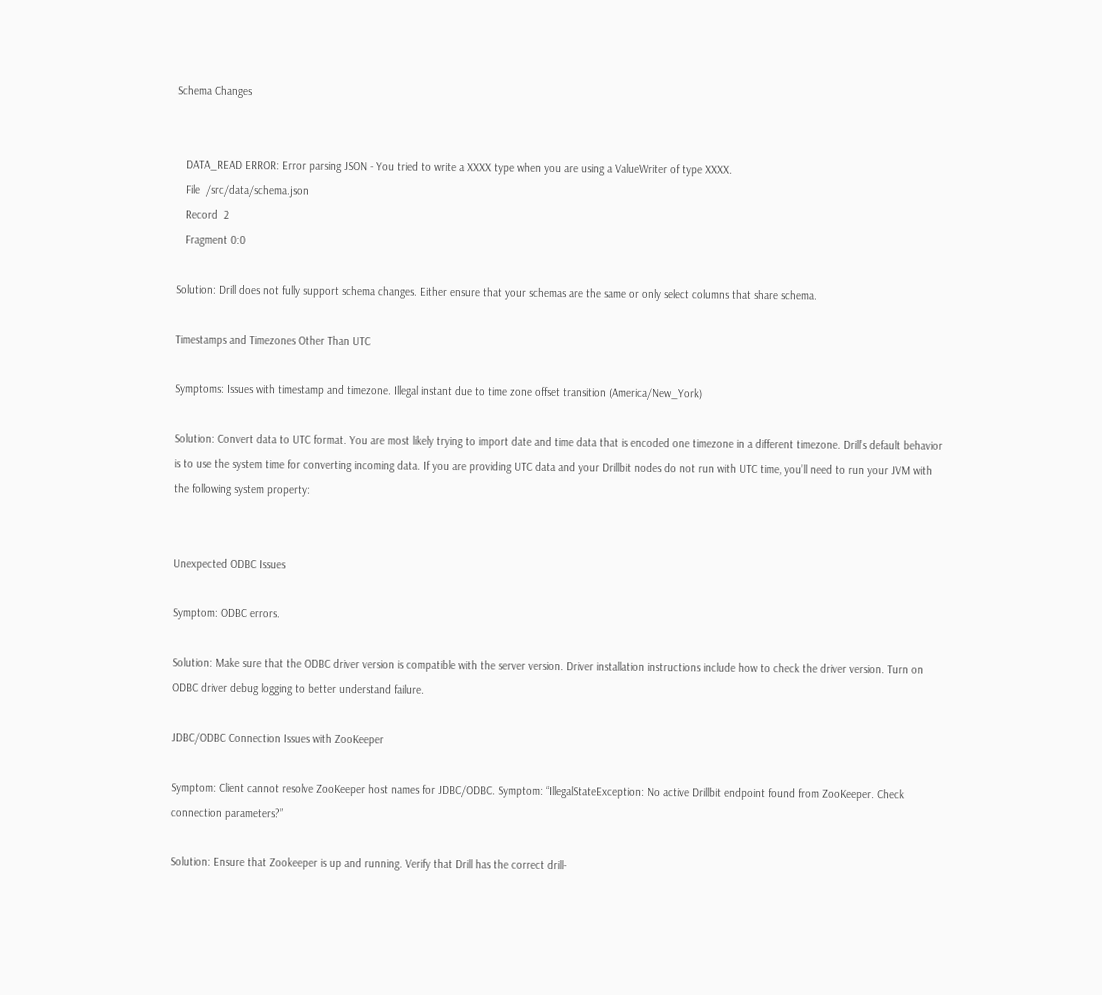Schema Changes


   DATA_READ ERROR: Error parsing JSON - You tried to write a XXXX type when you are using a ValueWriter of type XXXX.
   File  /src/data/schema.json
   Record  2
   Fragment 0:0

Solution: Drill does not fully support schema changes. Either ensure that your schemas are the same or only select columns that share schema.

Timestamps and Timezones Other Than UTC

Symptoms: Issues with timestamp and timezone. Illegal instant due to time zone offset transition (America/New_York)

Solution: Convert data to UTC format. You are most likely trying to import date and time data that is encoded one timezone in a different timezone. Drill’s default behavior is to use the system time for converting incoming data. If you are providing UTC data and your Drillbit nodes do not run with UTC time, you’ll need to run your JVM with the following system property:


Unexpected ODBC Issues

Symptom: ODBC errors.

Solution: Make sure that the ODBC driver version is compatible with the server version. Driver installation instructions include how to check the driver version. Turn on ODBC driver debug logging to better understand failure.

JDBC/ODBC Connection Issues with ZooKeeper

Symptom: Client cannot resolve ZooKeeper host names for JDBC/ODBC. Symptom: “IllegalStateException: No active Drillbit endpoint found from ZooKeeper. Check connection parameters?”

Solution: Ensure that Zookeeper is up and running. Verify that Drill has the correct drill-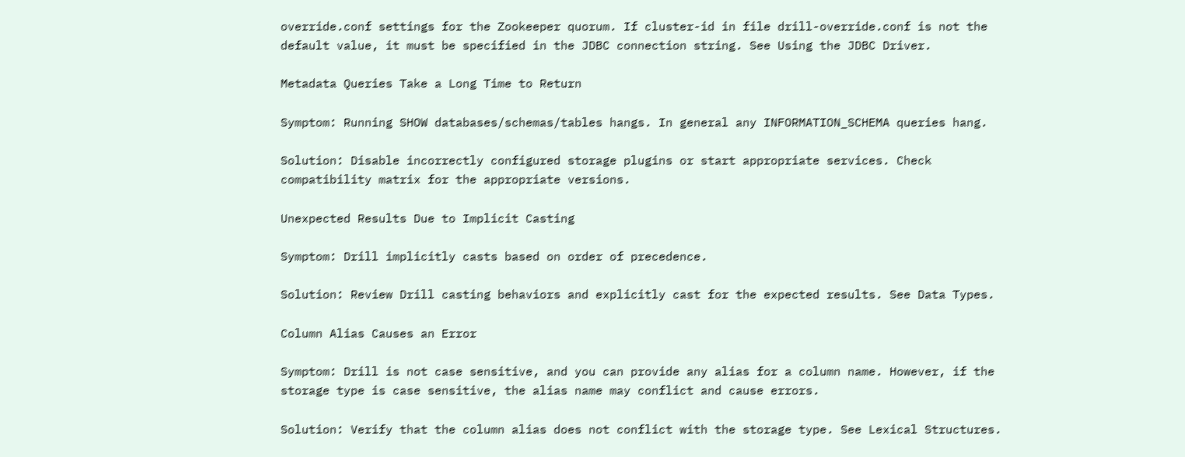override.conf settings for the Zookeeper quorum. If cluster-id in file drill-override.conf is not the default value, it must be specified in the JDBC connection string. See Using the JDBC Driver.

Metadata Queries Take a Long Time to Return

Symptom: Running SHOW databases/schemas/tables hangs. In general any INFORMATION_SCHEMA queries hang.

Solution: Disable incorrectly configured storage plugins or start appropriate services. Check compatibility matrix for the appropriate versions.

Unexpected Results Due to Implicit Casting

Symptom: Drill implicitly casts based on order of precedence.

Solution: Review Drill casting behaviors and explicitly cast for the expected results. See Data Types.

Column Alias Causes an Error

Symptom: Drill is not case sensitive, and you can provide any alias for a column name. However, if the storage type is case sensitive, the alias name may conflict and cause errors.

Solution: Verify that the column alias does not conflict with the storage type. See Lexical Structures.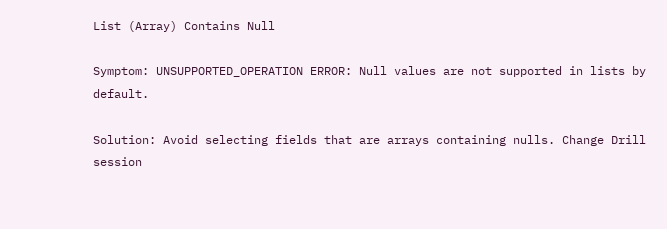List (Array) Contains Null

Symptom: UNSUPPORTED_OPERATION ERROR: Null values are not supported in lists by default.

Solution: Avoid selecting fields that are arrays containing nulls. Change Drill session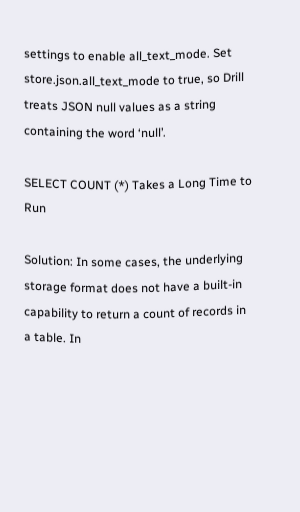settings to enable all_text_mode. Set store.json.all_text_mode to true, so Drill treats JSON null values as a string containing the word ‘null’.

SELECT COUNT (*) Takes a Long Time to Run

Solution: In some cases, the underlying storage format does not have a built-in capability to return a count of records in a table. In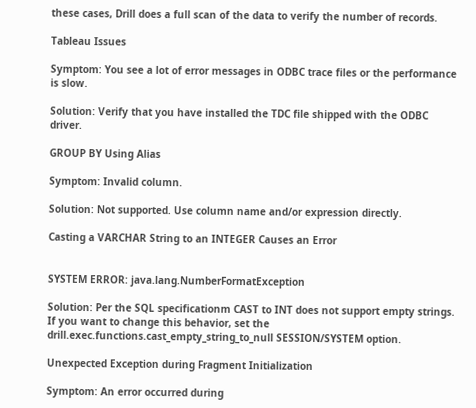these cases, Drill does a full scan of the data to verify the number of records.

Tableau Issues

Symptom: You see a lot of error messages in ODBC trace files or the performance is slow.

Solution: Verify that you have installed the TDC file shipped with the ODBC driver.

GROUP BY Using Alias

Symptom: Invalid column.

Solution: Not supported. Use column name and/or expression directly.

Casting a VARCHAR String to an INTEGER Causes an Error


SYSTEM ERROR: java.lang.NumberFormatException

Solution: Per the SQL specificationm CAST to INT does not support empty strings. If you want to change this behavior, set the drill.exec.functions.cast_empty_string_to_null SESSION/SYSTEM option.

Unexpected Exception during Fragment Initialization

Symptom: An error occurred during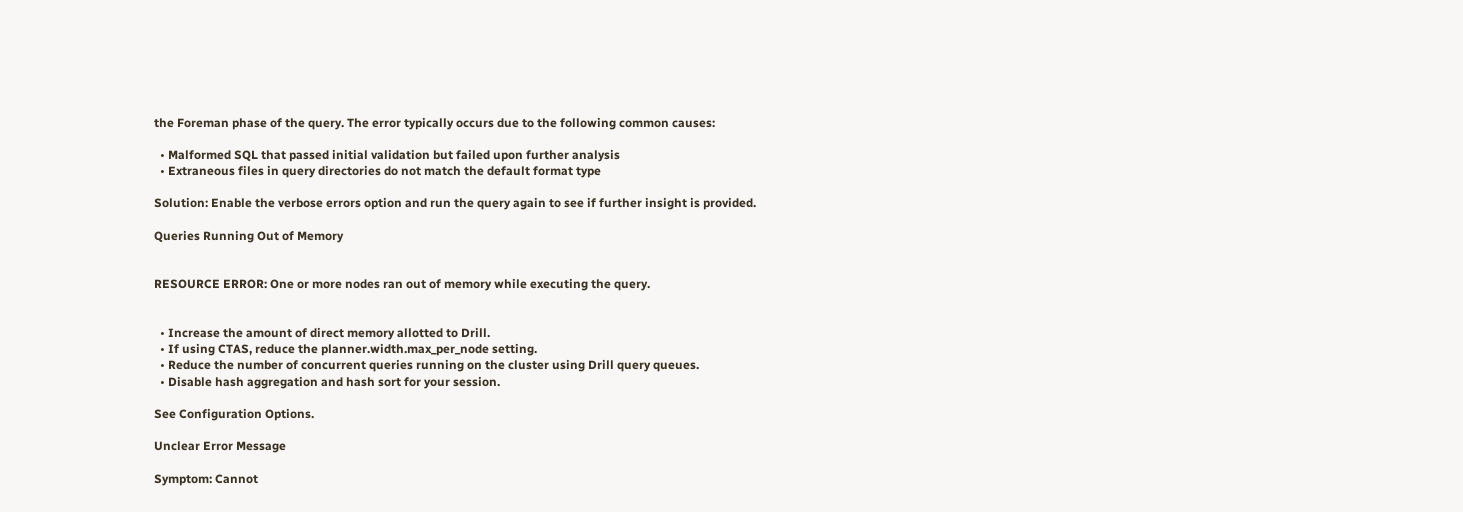the Foreman phase of the query. The error typically occurs due to the following common causes:

  • Malformed SQL that passed initial validation but failed upon further analysis
  • Extraneous files in query directories do not match the default format type

Solution: Enable the verbose errors option and run the query again to see if further insight is provided.

Queries Running Out of Memory


RESOURCE ERROR: One or more nodes ran out of memory while executing the query.


  • Increase the amount of direct memory allotted to Drill.
  • If using CTAS, reduce the planner.width.max_per_node setting.
  • Reduce the number of concurrent queries running on the cluster using Drill query queues.
  • Disable hash aggregation and hash sort for your session.

See Configuration Options.

Unclear Error Message

Symptom: Cannot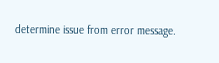determine issue from error message.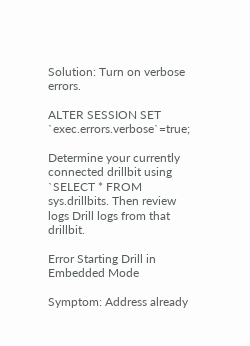Solution: Turn on verbose errors.

ALTER SESSION SET `exec.errors.verbose`=true;

Determine your currently connected drillbit using `SELECT * FROM sys.drillbits. Then review logs Drill logs from that drillbit.

Error Starting Drill in Embedded Mode

Symptom: Address already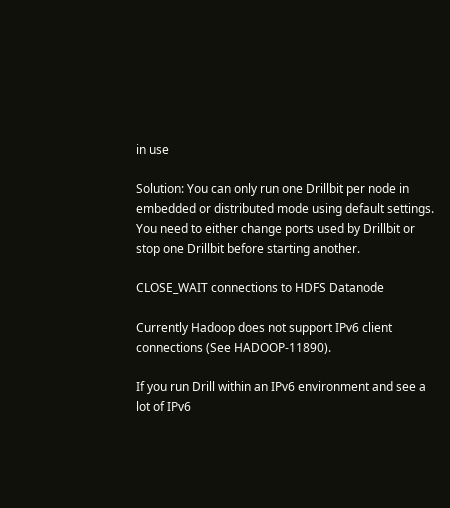in use

Solution: You can only run one Drillbit per node in embedded or distributed mode using default settings. You need to either change ports used by Drillbit or stop one Drillbit before starting another.

CLOSE_WAIT connections to HDFS Datanode

Currently Hadoop does not support IPv6 client connections (See HADOOP-11890).

If you run Drill within an IPv6 environment and see a lot of IPv6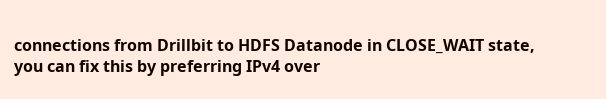connections from Drillbit to HDFS Datanode in CLOSE_WAIT state, you can fix this by preferring IPv4 over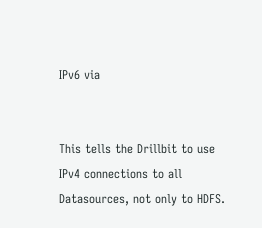IPv6 via


This tells the Drillbit to use IPv4 connections to all Datasources, not only to HDFS.